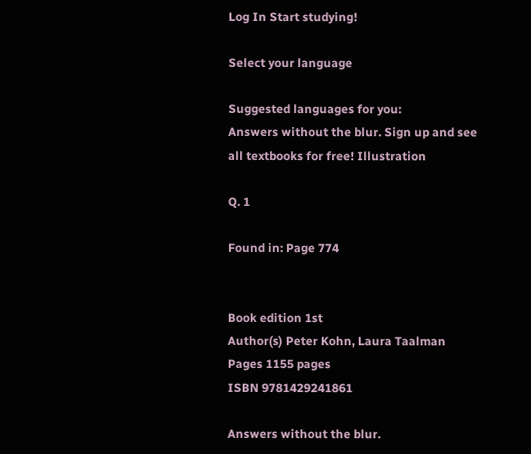Log In Start studying!

Select your language

Suggested languages for you:
Answers without the blur. Sign up and see all textbooks for free! Illustration

Q. 1

Found in: Page 774


Book edition 1st
Author(s) Peter Kohn, Laura Taalman
Pages 1155 pages
ISBN 9781429241861

Answers without the blur.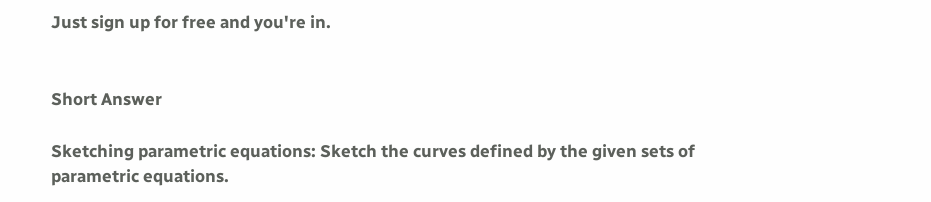Just sign up for free and you're in.


Short Answer

Sketching parametric equations: Sketch the curves defined by the given sets of parametric equations.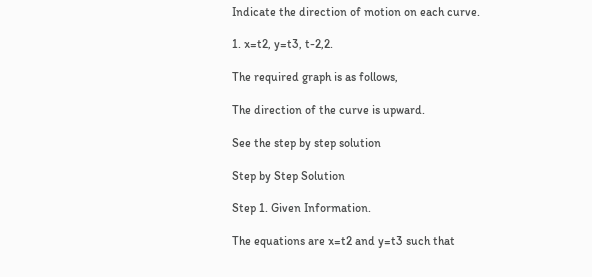Indicate the direction of motion on each curve.

1. x=t2, y=t3, t-2,2.

The required graph is as follows,

The direction of the curve is upward.

See the step by step solution

Step by Step Solution

Step 1. Given Information.

The equations are x=t2 and y=t3 such that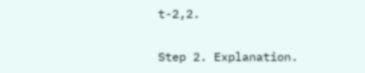t-2,2.

Step 2. Explanation.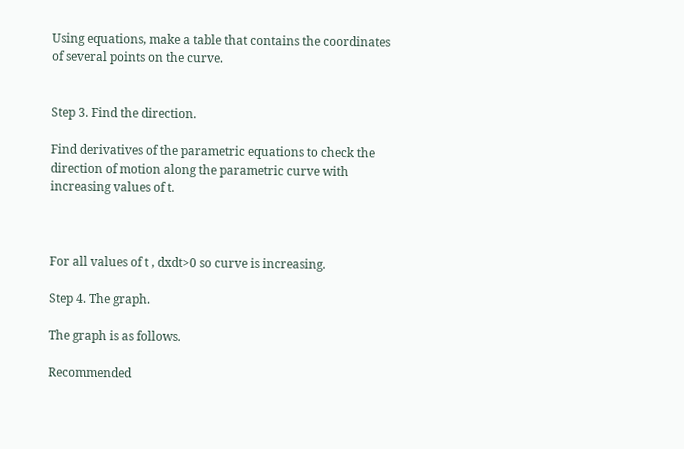Using equations, make a table that contains the coordinates of several points on the curve.


Step 3. Find the direction.

Find derivatives of the parametric equations to check the direction of motion along the parametric curve with increasing values of t.



For all values of t , dxdt>0 so curve is increasing.

Step 4. The graph.

The graph is as follows.

Recommended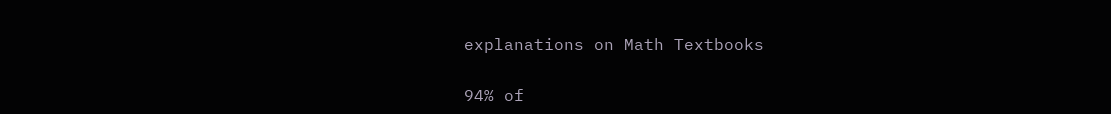explanations on Math Textbooks

94% of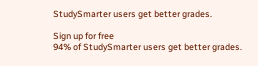StudySmarter users get better grades.

Sign up for free
94% of StudySmarter users get better grades.